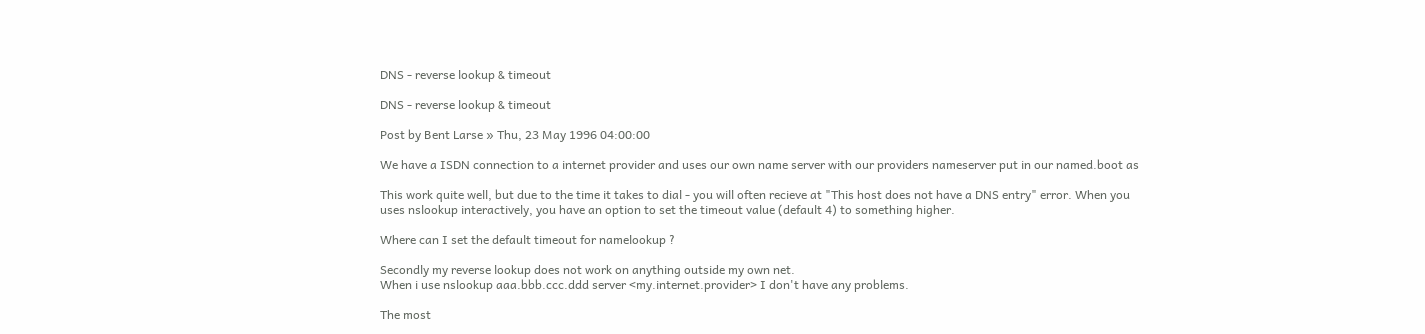DNS - reverse lookup & timeout

DNS - reverse lookup & timeout

Post by Bent Larse » Thu, 23 May 1996 04:00:00

We have a ISDN connection to a internet provider and uses our own name server with our providers nameserver put in our named.boot as

This work quite well, but due to the time it takes to dial - you will often recieve at "This host does not have a DNS entry" error. When you
uses nslookup interactively, you have an option to set the timeout value (default 4) to something higher.

Where can I set the default timeout for namelookup ?

Secondly my reverse lookup does not work on anything outside my own net.
When i use nslookup aaa.bbb.ccc.ddd server <my.internet.provider> I don't have any problems.

The most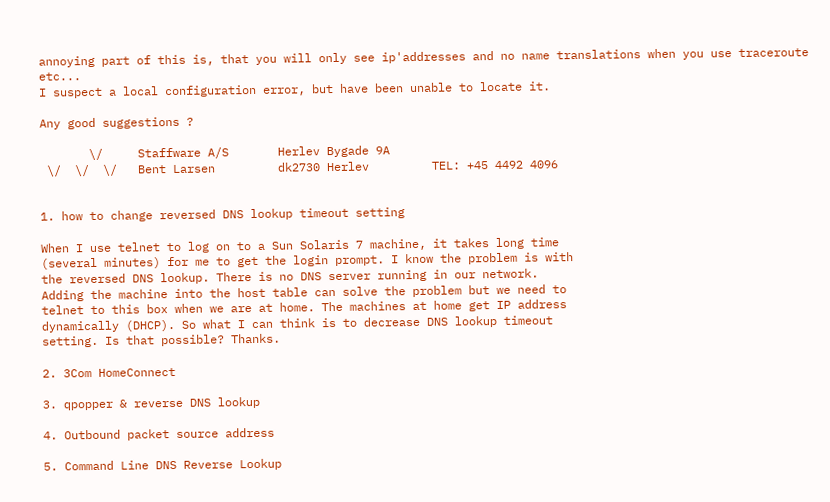annoying part of this is, that you will only see ip'addresses and no name translations when you use traceroute etc...
I suspect a local configuration error, but have been unable to locate it.

Any good suggestions ?

       \/     Staffware A/S       Herlev Bygade 9A
 \/  \/  \/   Bent Larsen         dk2730 Herlev         TEL: +45 4492 4096


1. how to change reversed DNS lookup timeout setting

When I use telnet to log on to a Sun Solaris 7 machine, it takes long time
(several minutes) for me to get the login prompt. I know the problem is with
the reversed DNS lookup. There is no DNS server running in our network.
Adding the machine into the host table can solve the problem but we need to
telnet to this box when we are at home. The machines at home get IP address
dynamically (DHCP). So what I can think is to decrease DNS lookup timeout
setting. Is that possible? Thanks.

2. 3Com HomeConnect

3. qpopper & reverse DNS lookup

4. Outbound packet source address

5. Command Line DNS Reverse Lookup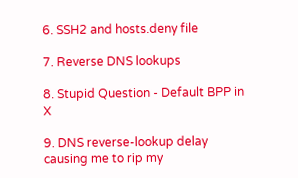6. SSH2 and hosts.deny file

7. Reverse DNS lookups

8. Stupid Question - Default BPP in X

9. DNS reverse-lookup delay causing me to rip my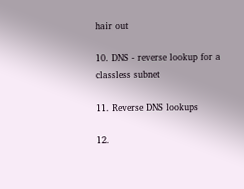hair out

10. DNS - reverse lookup for a classless subnet

11. Reverse DNS lookups

12.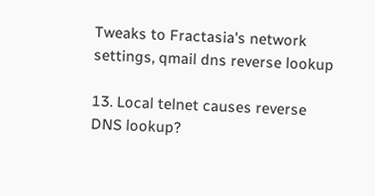Tweaks to Fractasia's network settings, qmail dns reverse lookup

13. Local telnet causes reverse DNS lookup?